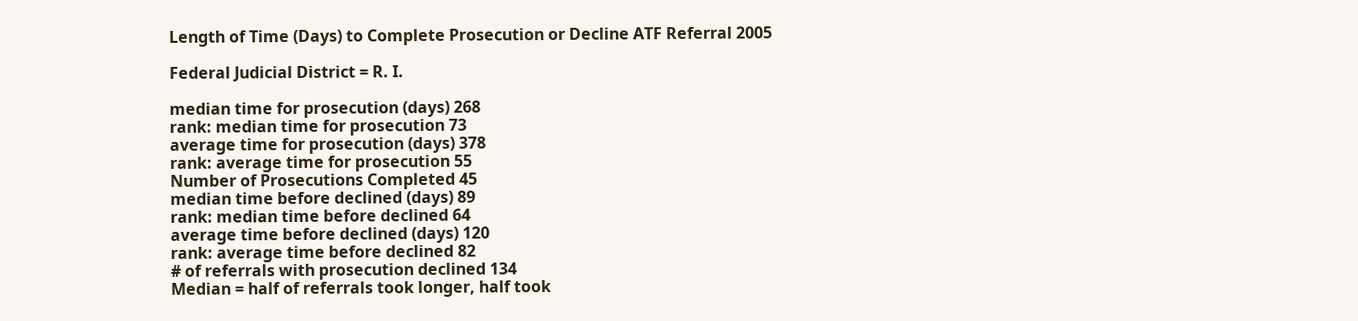Length of Time (Days) to Complete Prosecution or Decline ATF Referral 2005

Federal Judicial District = R. I.

median time for prosecution (days) 268
rank: median time for prosecution 73
average time for prosecution (days) 378
rank: average time for prosecution 55
Number of Prosecutions Completed 45
median time before declined (days) 89
rank: median time before declined 64
average time before declined (days) 120
rank: average time before declined 82
# of referrals with prosecution declined 134
Median = half of referrals took longer, half took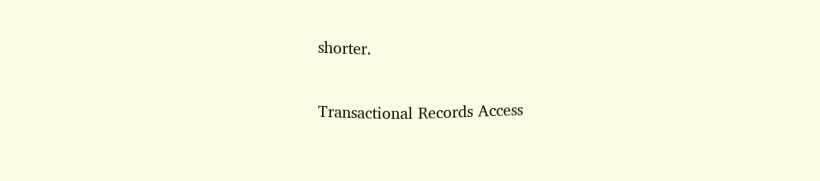shorter.

Transactional Records Access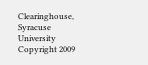Clearinghouse, Syracuse University
Copyright 2009